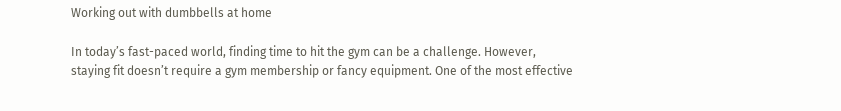Working out with dumbbells at home

In today’s fast-paced world, finding time to hit the gym can be a challenge. However, staying fit doesn’t require a gym membership or fancy equipment. One of the most effective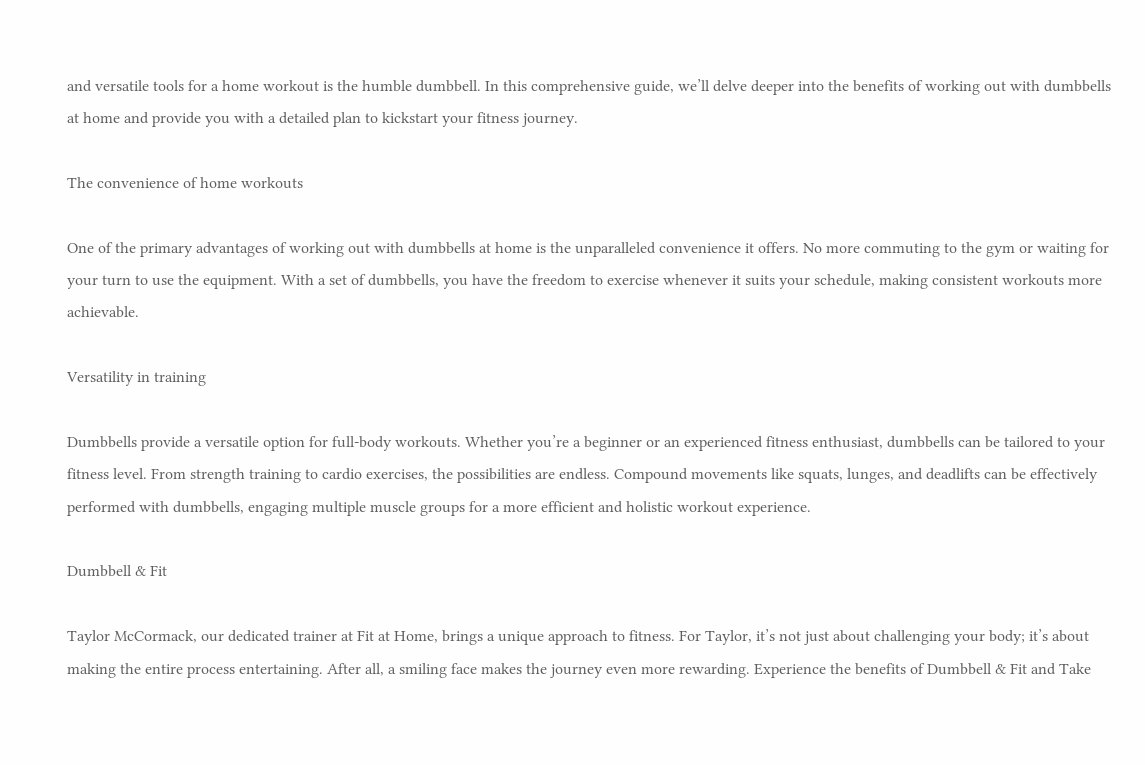and versatile tools for a home workout is the humble dumbbell. In this comprehensive guide, we’ll delve deeper into the benefits of working out with dumbbells at home and provide you with a detailed plan to kickstart your fitness journey.

The convenience of home workouts

One of the primary advantages of working out with dumbbells at home is the unparalleled convenience it offers. No more commuting to the gym or waiting for your turn to use the equipment. With a set of dumbbells, you have the freedom to exercise whenever it suits your schedule, making consistent workouts more achievable.

Versatility in training

Dumbbells provide a versatile option for full-body workouts. Whether you’re a beginner or an experienced fitness enthusiast, dumbbells can be tailored to your fitness level. From strength training to cardio exercises, the possibilities are endless. Compound movements like squats, lunges, and deadlifts can be effectively performed with dumbbells, engaging multiple muscle groups for a more efficient and holistic workout experience.

Dumbbell & Fit

Taylor McCormack, our dedicated trainer at Fit at Home, brings a unique approach to fitness. For Taylor, it’s not just about challenging your body; it’s about making the entire process entertaining. After all, a smiling face makes the journey even more rewarding. Experience the benefits of Dumbbell & Fit and Take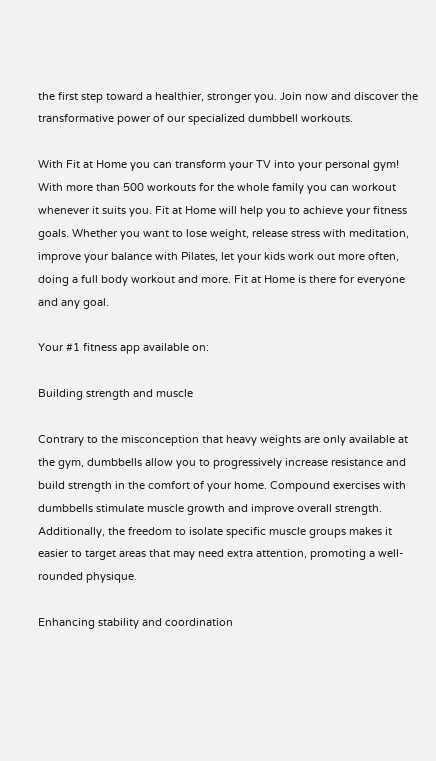the first step toward a healthier, stronger you. Join now and discover the transformative power of our specialized dumbbell workouts.

With Fit at Home you can transform your TV into your personal gym! With more than 500 workouts for the whole family you can workout whenever it suits you. Fit at Home will help you to achieve your fitness goals. Whether you want to lose weight, release stress with meditation, improve your balance with Pilates, let your kids work out more often, doing a full body workout and more. Fit at Home is there for everyone and any goal.

Your #1 fitness app available on:

Building strength and muscle

Contrary to the misconception that heavy weights are only available at the gym, dumbbells allow you to progressively increase resistance and build strength in the comfort of your home. Compound exercises with dumbbells stimulate muscle growth and improve overall strength. Additionally, the freedom to isolate specific muscle groups makes it easier to target areas that may need extra attention, promoting a well-rounded physique.

Enhancing stability and coordination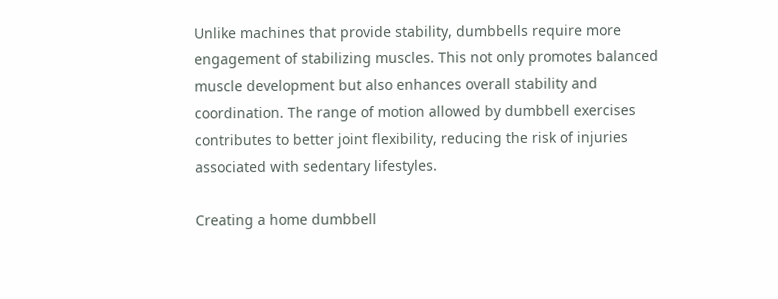Unlike machines that provide stability, dumbbells require more engagement of stabilizing muscles. This not only promotes balanced muscle development but also enhances overall stability and coordination. The range of motion allowed by dumbbell exercises contributes to better joint flexibility, reducing the risk of injuries associated with sedentary lifestyles.

Creating a home dumbbell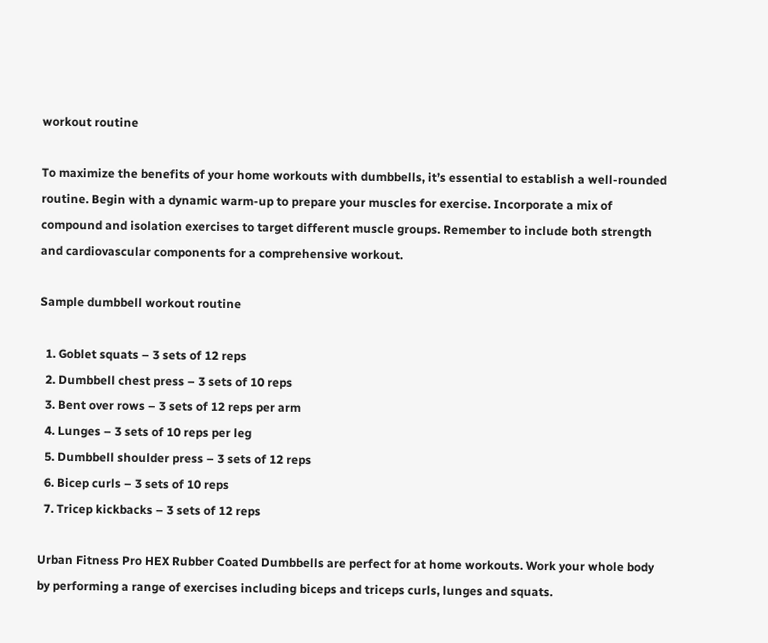workout routine

To maximize the benefits of your home workouts with dumbbells, it’s essential to establish a well-rounded routine. Begin with a dynamic warm-up to prepare your muscles for exercise. Incorporate a mix of compound and isolation exercises to target different muscle groups. Remember to include both strength and cardiovascular components for a comprehensive workout.

Sample dumbbell workout routine

  1. Goblet squats – 3 sets of 12 reps
  2. Dumbbell chest press – 3 sets of 10 reps
  3. Bent over rows – 3 sets of 12 reps per arm
  4. Lunges – 3 sets of 10 reps per leg
  5. Dumbbell shoulder press – 3 sets of 12 reps
  6. Bicep curls – 3 sets of 10 reps
  7. Tricep kickbacks – 3 sets of 12 reps

Urban Fitness Pro HEX Rubber Coated Dumbbells are perfect for at home workouts. Work your whole body by performing a range of exercises including biceps and triceps curls, lunges and squats.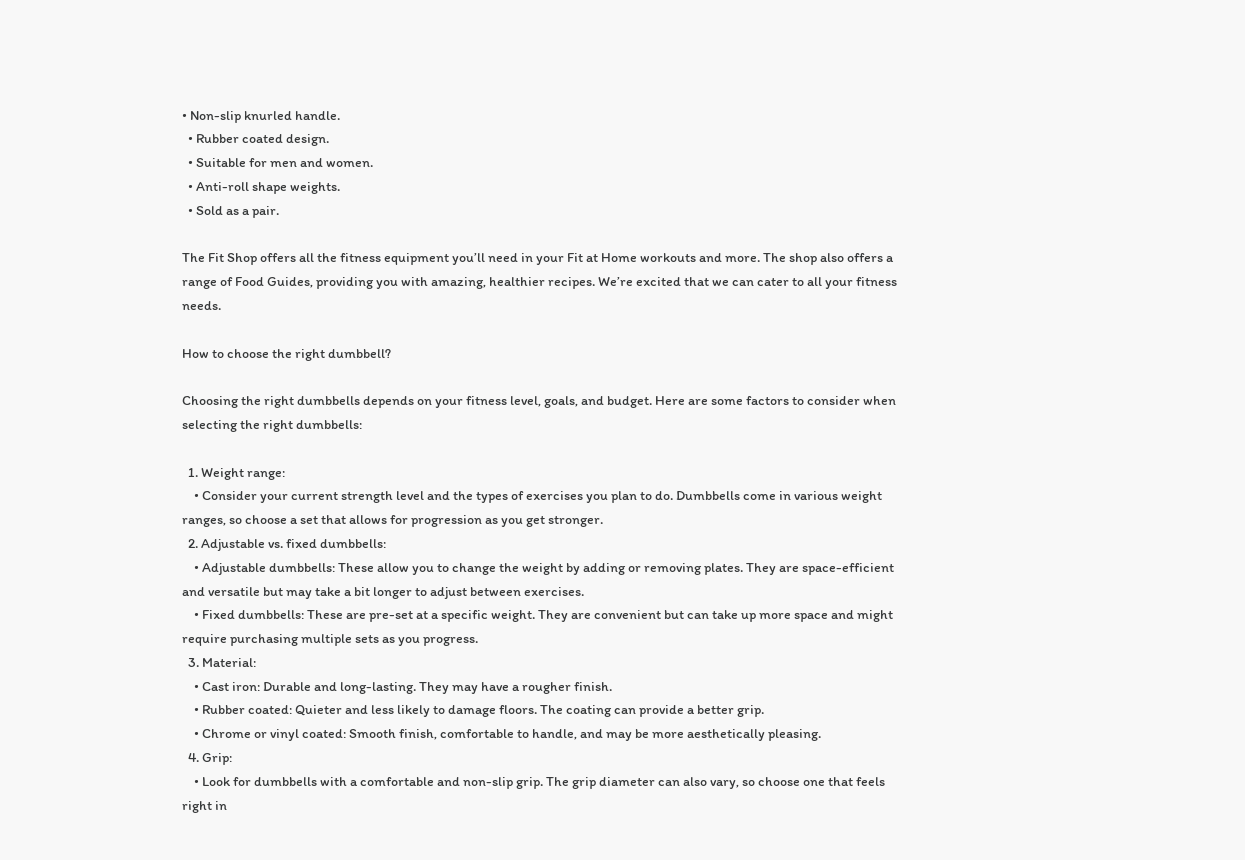• Non-slip knurled handle.
  • Rubber coated design.
  • Suitable for men and women.
  • Anti-roll shape weights.
  • Sold as a pair.

The Fit Shop offers all the fitness equipment you’ll need in your Fit at Home workouts and more. The shop also offers a range of Food Guides, providing you with amazing, healthier recipes. We’re excited that we can cater to all your fitness needs.

How to choose the right dumbbell?

Choosing the right dumbbells depends on your fitness level, goals, and budget. Here are some factors to consider when selecting the right dumbbells:

  1. Weight range:
    • Consider your current strength level and the types of exercises you plan to do. Dumbbells come in various weight ranges, so choose a set that allows for progression as you get stronger.
  2. Adjustable vs. fixed dumbbells:
    • Adjustable dumbbells: These allow you to change the weight by adding or removing plates. They are space-efficient and versatile but may take a bit longer to adjust between exercises.
    • Fixed dumbbells: These are pre-set at a specific weight. They are convenient but can take up more space and might require purchasing multiple sets as you progress.
  3. Material:
    • Cast iron: Durable and long-lasting. They may have a rougher finish.
    • Rubber coated: Quieter and less likely to damage floors. The coating can provide a better grip.
    • Chrome or vinyl coated: Smooth finish, comfortable to handle, and may be more aesthetically pleasing.
  4. Grip:
    • Look for dumbbells with a comfortable and non-slip grip. The grip diameter can also vary, so choose one that feels right in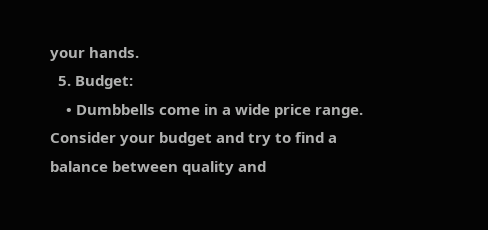your hands.
  5. Budget:
    • Dumbbells come in a wide price range. Consider your budget and try to find a balance between quality and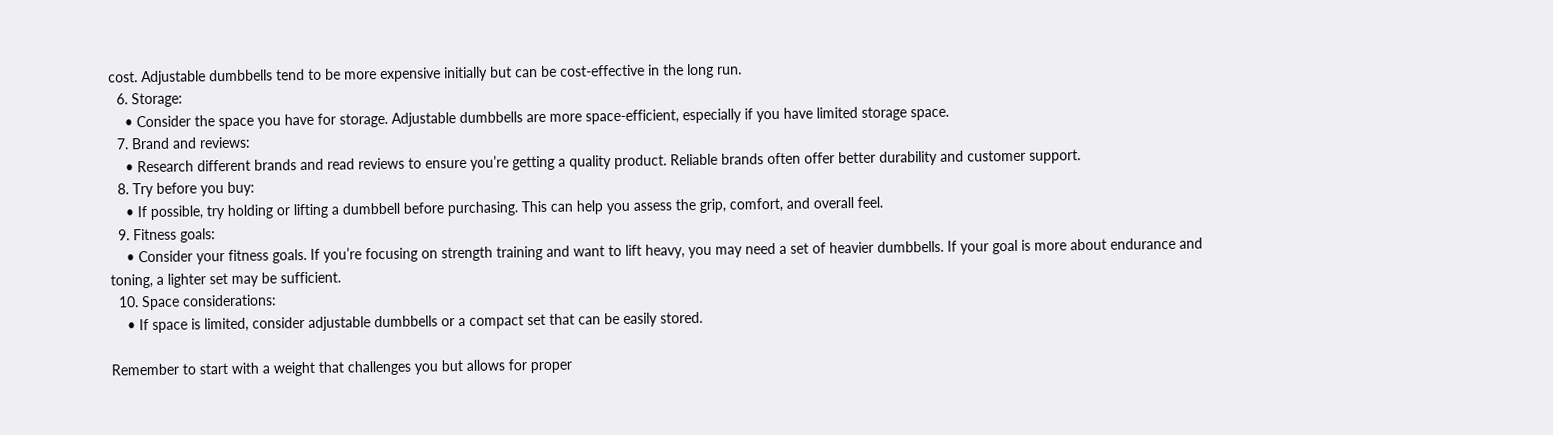cost. Adjustable dumbbells tend to be more expensive initially but can be cost-effective in the long run.
  6. Storage:
    • Consider the space you have for storage. Adjustable dumbbells are more space-efficient, especially if you have limited storage space.
  7. Brand and reviews:
    • Research different brands and read reviews to ensure you’re getting a quality product. Reliable brands often offer better durability and customer support.
  8. Try before you buy:
    • If possible, try holding or lifting a dumbbell before purchasing. This can help you assess the grip, comfort, and overall feel.
  9. Fitness goals:
    • Consider your fitness goals. If you’re focusing on strength training and want to lift heavy, you may need a set of heavier dumbbells. If your goal is more about endurance and toning, a lighter set may be sufficient.
  10. Space considerations:
    • If space is limited, consider adjustable dumbbells or a compact set that can be easily stored.

Remember to start with a weight that challenges you but allows for proper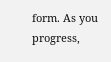form. As you progress,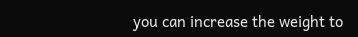you can increase the weight to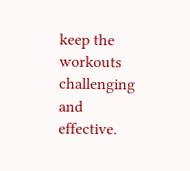keep the workouts challenging and effective.